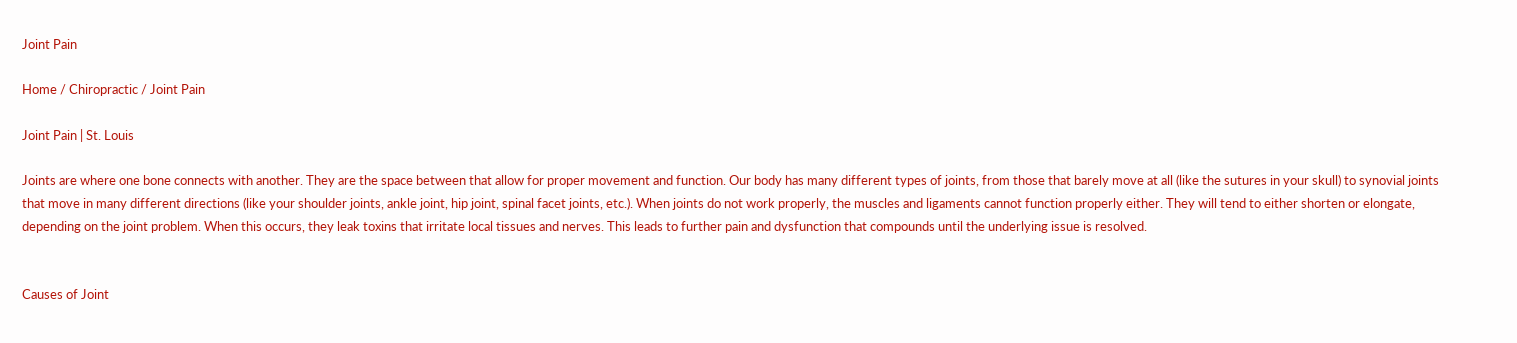Joint Pain

Home / Chiropractic / Joint Pain

Joint Pain | St. Louis

Joints are where one bone connects with another. They are the space between that allow for proper movement and function. Our body has many different types of joints, from those that barely move at all (like the sutures in your skull) to synovial joints that move in many different directions (like your shoulder joints, ankle joint, hip joint, spinal facet joints, etc.). When joints do not work properly, the muscles and ligaments cannot function properly either. They will tend to either shorten or elongate, depending on the joint problem. When this occurs, they leak toxins that irritate local tissues and nerves. This leads to further pain and dysfunction that compounds until the underlying issue is resolved.


Causes of Joint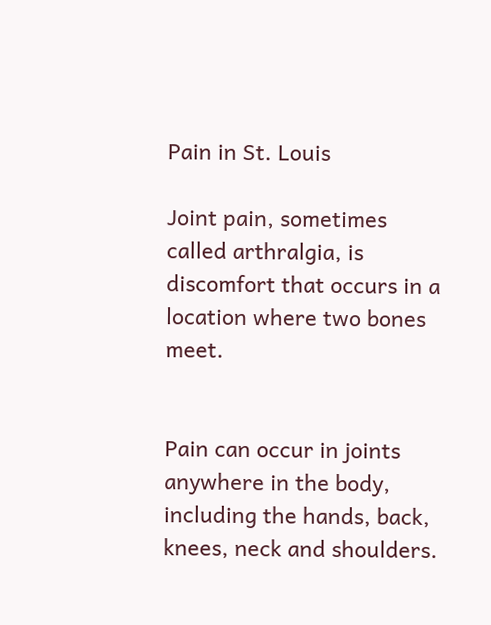Pain in St. Louis

Joint pain, sometimes called arthralgia, is discomfort that occurs in a location where two bones meet.


Pain can occur in joints anywhere in the body, including the hands, back, knees, neck and shoulders.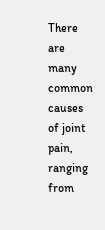There are many common causes of joint pain, ranging from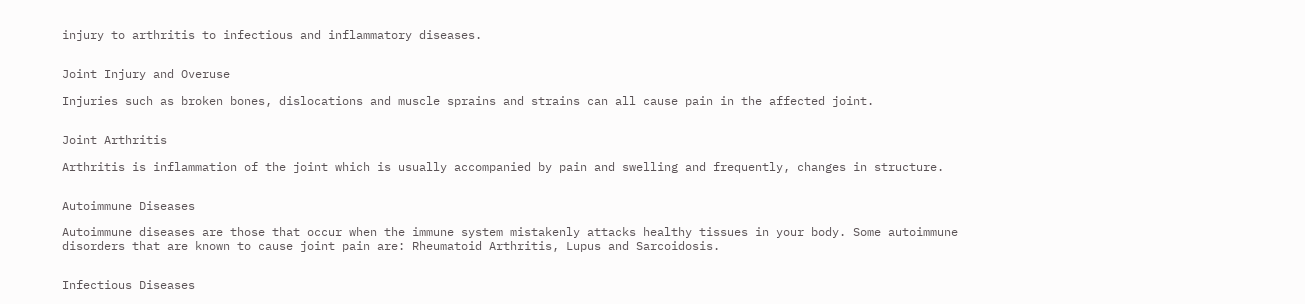injury to arthritis to infectious and inflammatory diseases.


Joint Injury and Overuse

Injuries such as broken bones, dislocations and muscle sprains and strains can all cause pain in the affected joint.


Joint Arthritis

Arthritis is inflammation of the joint which is usually accompanied by pain and swelling and frequently, changes in structure.


Autoimmune Diseases

Autoimmune diseases are those that occur when the immune system mistakenly attacks healthy tissues in your body. Some autoimmune disorders that are known to cause joint pain are: Rheumatoid Arthritis, Lupus and Sarcoidosis.


Infectious Diseases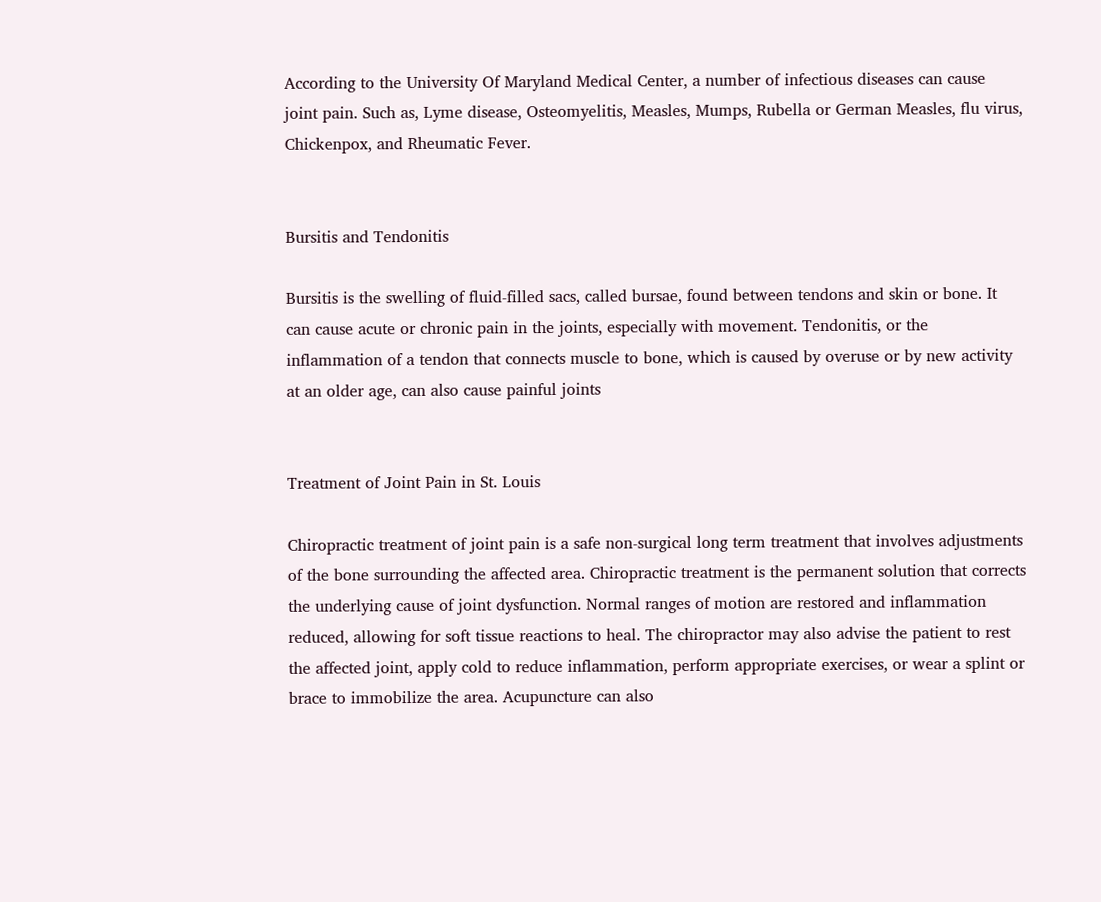According to the University Of Maryland Medical Center, a number of infectious diseases can cause joint pain. Such as, Lyme disease, Osteomyelitis, Measles, Mumps, Rubella or German Measles, flu virus, Chickenpox, and Rheumatic Fever.


Bursitis and Tendonitis

Bursitis is the swelling of fluid-filled sacs, called bursae, found between tendons and skin or bone. It can cause acute or chronic pain in the joints, especially with movement. Tendonitis, or the inflammation of a tendon that connects muscle to bone, which is caused by overuse or by new activity at an older age, can also cause painful joints


Treatment of Joint Pain in St. Louis

Chiropractic treatment of joint pain is a safe non-surgical long term treatment that involves adjustments of the bone surrounding the affected area. Chiropractic treatment is the permanent solution that corrects the underlying cause of joint dysfunction. Normal ranges of motion are restored and inflammation reduced, allowing for soft tissue reactions to heal. The chiropractor may also advise the patient to rest the affected joint, apply cold to reduce inflammation, perform appropriate exercises, or wear a splint or brace to immobilize the area. Acupuncture can also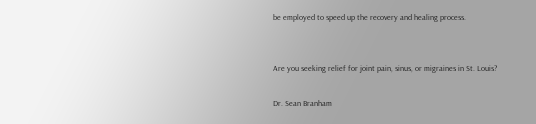be employed to speed up the recovery and healing process.


Are you seeking relief for joint pain, sinus, or migraines in St. Louis?

Dr. Sean Branham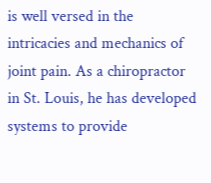is well versed in the intricacies and mechanics of joint pain. As a chiropractor in St. Louis, he has developed systems to provide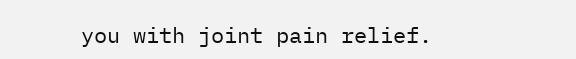you with joint pain relief.